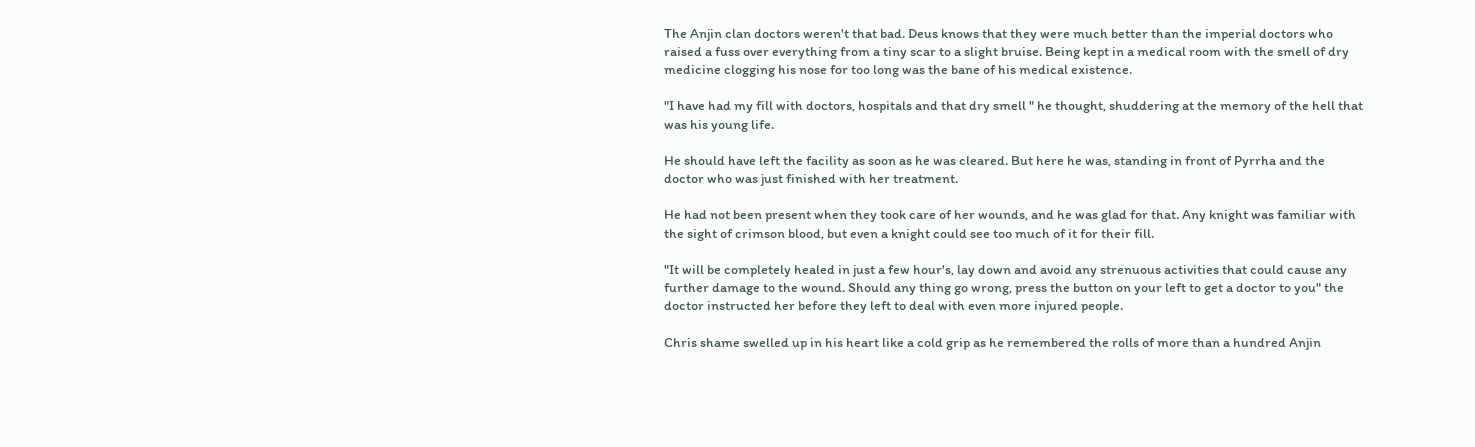The Anjin clan doctors weren't that bad. Deus knows that they were much better than the imperial doctors who raised a fuss over everything from a tiny scar to a slight bruise. Being kept in a medical room with the smell of dry medicine clogging his nose for too long was the bane of his medical existence.

"I have had my fill with doctors, hospitals and that dry smell " he thought, shuddering at the memory of the hell that was his young life.

He should have left the facility as soon as he was cleared. But here he was, standing in front of Pyrrha and the doctor who was just finished with her treatment.

He had not been present when they took care of her wounds, and he was glad for that. Any knight was familiar with the sight of crimson blood, but even a knight could see too much of it for their fill.

"It will be completely healed in just a few hour's, lay down and avoid any strenuous activities that could cause any further damage to the wound. Should any thing go wrong, press the button on your left to get a doctor to you" the doctor instructed her before they left to deal with even more injured people.

Chris shame swelled up in his heart like a cold grip as he remembered the rolls of more than a hundred Anjin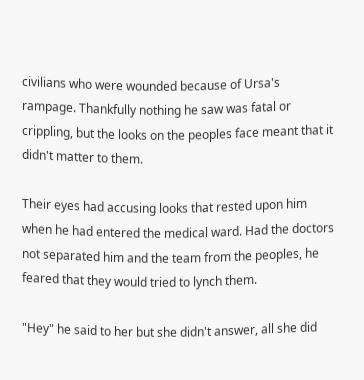civilians who were wounded because of Ursa's rampage. Thankfully nothing he saw was fatal or crippling, but the looks on the peoples face meant that it didn't matter to them.

Their eyes had accusing looks that rested upon him when he had entered the medical ward. Had the doctors not separated him and the team from the peoples, he feared that they would tried to lynch them.

"Hey" he said to her but she didn't answer, all she did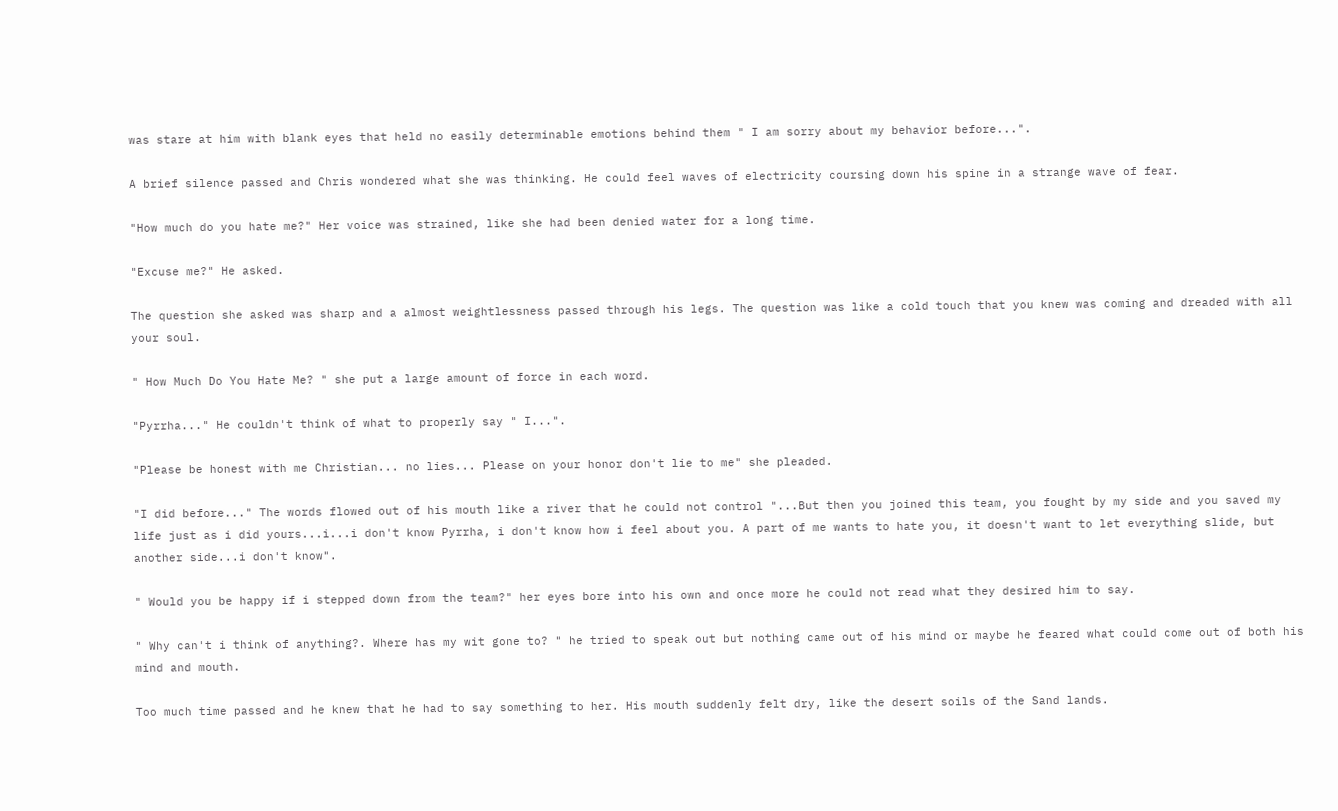was stare at him with blank eyes that held no easily determinable emotions behind them " I am sorry about my behavior before...".

A brief silence passed and Chris wondered what she was thinking. He could feel waves of electricity coursing down his spine in a strange wave of fear.

"How much do you hate me?" Her voice was strained, like she had been denied water for a long time.

"Excuse me?" He asked.

The question she asked was sharp and a almost weightlessness passed through his legs. The question was like a cold touch that you knew was coming and dreaded with all your soul.

" How Much Do You Hate Me? " she put a large amount of force in each word.

"Pyrrha..." He couldn't think of what to properly say " I...".

"Please be honest with me Christian... no lies... Please on your honor don't lie to me" she pleaded.

"I did before..." The words flowed out of his mouth like a river that he could not control "...But then you joined this team, you fought by my side and you saved my life just as i did yours...i...i don't know Pyrrha, i don't know how i feel about you. A part of me wants to hate you, it doesn't want to let everything slide, but another side...i don't know".

" Would you be happy if i stepped down from the team?" her eyes bore into his own and once more he could not read what they desired him to say.

" Why can't i think of anything?. Where has my wit gone to? " he tried to speak out but nothing came out of his mind or maybe he feared what could come out of both his mind and mouth.

Too much time passed and he knew that he had to say something to her. His mouth suddenly felt dry, like the desert soils of the Sand lands.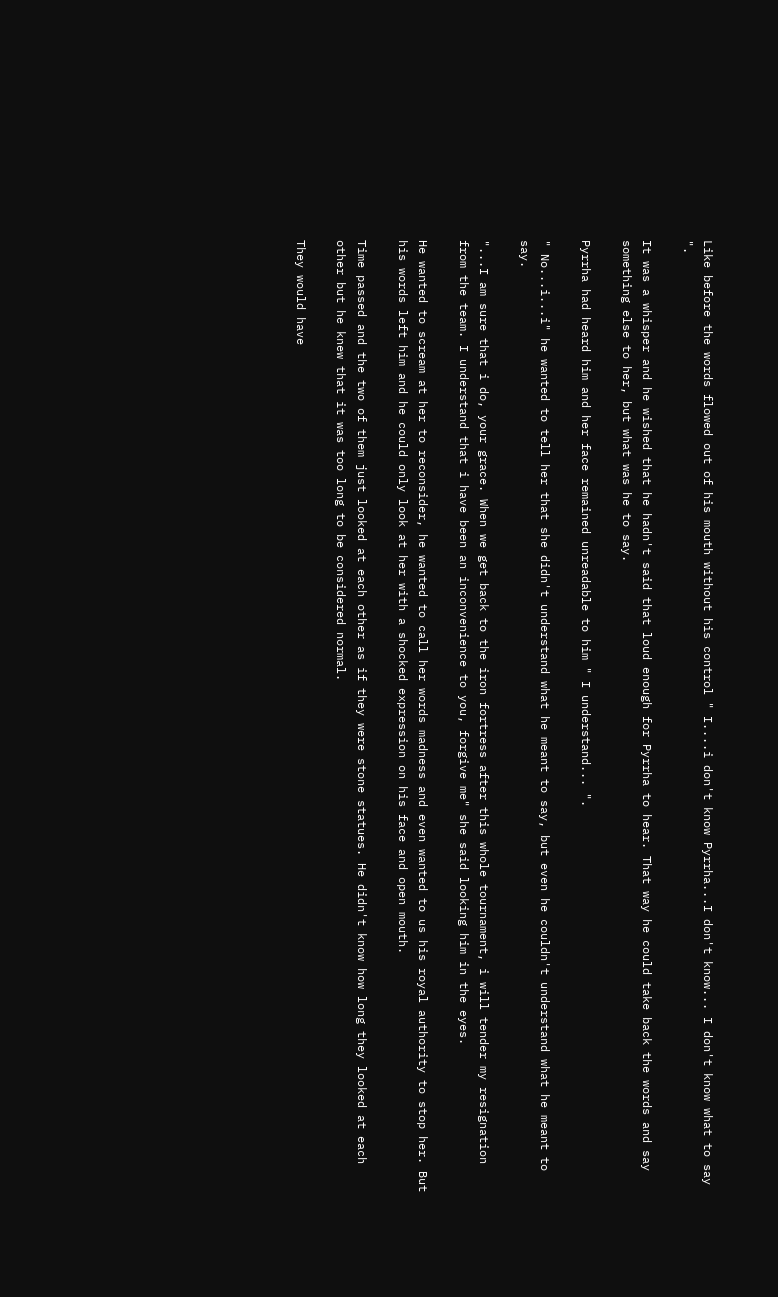Like before the words flowed out of his mouth without his control " I....i don't know Pyrrha...I don't know... I don't know what to say ".

It was a whisper and he wished that he hadn't said that loud enough for Pyrrha to hear. That way he could take back the words and say something else to her, but what was he to say.

Pyrrha had heard him and her face remained unreadable to him " I understand... ".

" No...i...i" he wanted to tell her that she didn't understand what he meant to say, but even he couldn't understand what he meant to say.

"...I am sure that i do, your grace. When we get back to the iron fortress after this whole tournament, i will tender my resignation from the team. I understand that i have been an inconvenience to you, forgive me" she said looking him in the eyes.

He wanted to scream at her to reconsider, he wanted to call her words madness and even wanted to us his royal authority to stop her. But his words left him and he could only look at her with a shocked expression on his face and open mouth.

Time passed and the two of them just looked at each other as if they were stone statues. He didn't know how long they looked at each other but he knew that it was too long to be considered normal.

They would have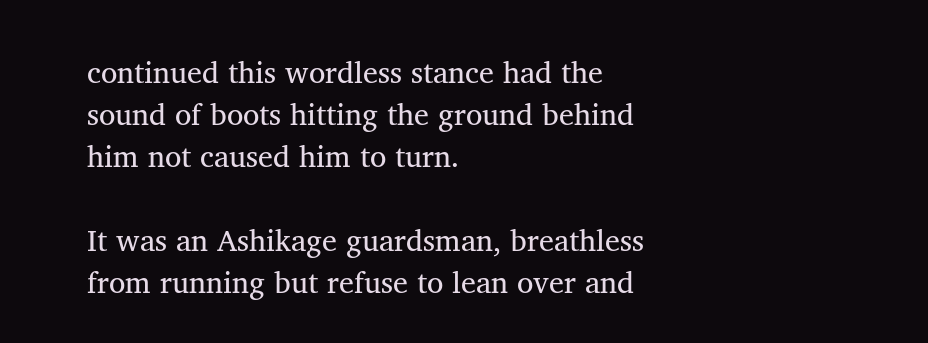continued this wordless stance had the sound of boots hitting the ground behind him not caused him to turn.

It was an Ashikage guardsman, breathless from running but refuse to lean over and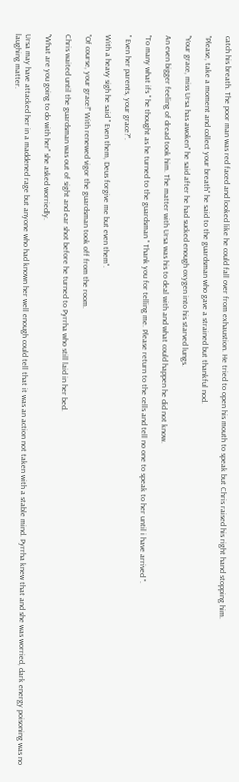catch his breath. The poor man was red faced and looked like he could fall over from exhaustion. He tried to open his mouth to speak but Chris raised his right hand stopping him.

"Please, take a moment and collect your breath" he said to the guardsman who gave a strained but thankful nod.

"Your grace, miss Ursa has awoken" he said after he had sucked enough oxygen into his starved lungs.

An even bigger feeling of dread took him. The matter with Ursa was his to deal with and what could happen he did not know.

"To many what ifs " he thought as he turned to the guardsman " Thank you for telling me. Please return to the cells and tell no one to speak to her until i have arrived ".

" Even her parents, your grace?".

With a heavy sigh he said " Even them, Deus forgive me but even them".

"Of course, your grace!" With renewed vigor the guardsman took off from the room.

Chris waited until the guardsman was out of sight and ear shot before he turned to Pyrrha who still laid in her bed.

"What are you going to do with her" she asked worriedly.

Ursa may have attacked her in a maddened rage but anyone who had known her well enough could tell that it was an action not taken with a stable mind. Pyrrha knew that and she was worried, dark energy poisoning was no laughing matter.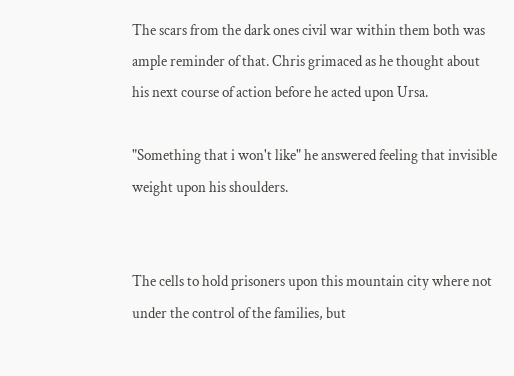The scars from the dark ones civil war within them both was ample reminder of that. Chris grimaced as he thought about his next course of action before he acted upon Ursa.

"Something that i won't like" he answered feeling that invisible weight upon his shoulders.


The cells to hold prisoners upon this mountain city where not under the control of the families, but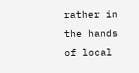rather in the hands of local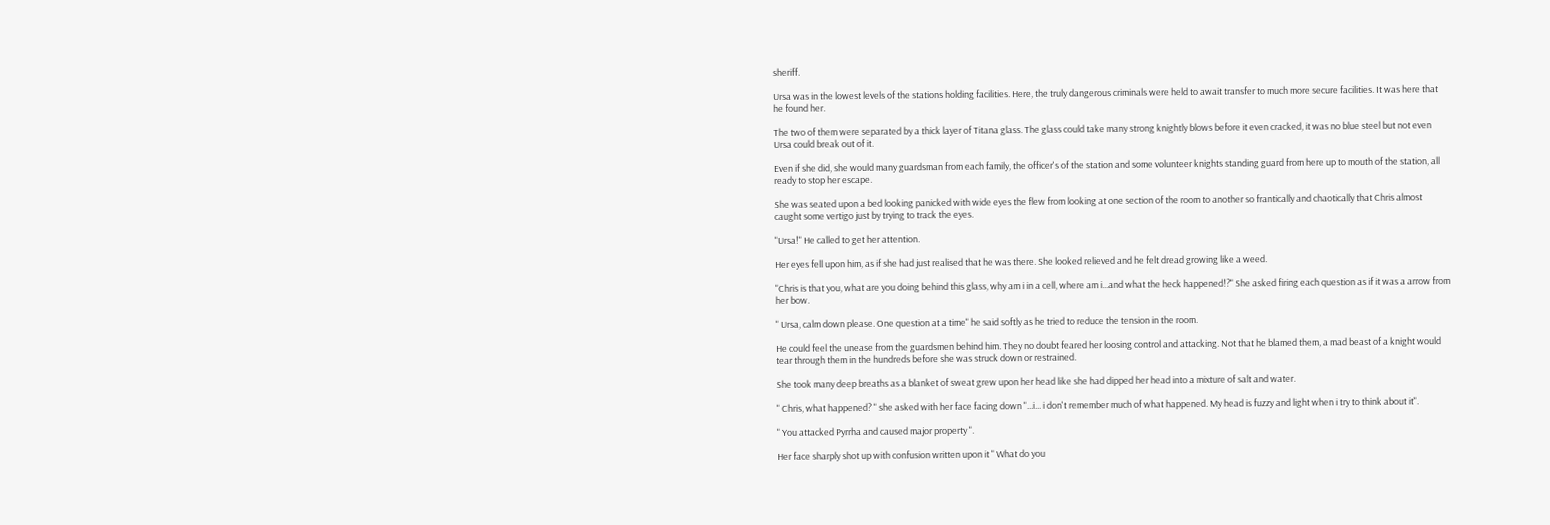sheriff.

Ursa was in the lowest levels of the stations holding facilities. Here, the truly dangerous criminals were held to await transfer to much more secure facilities. It was here that he found her.

The two of them were separated by a thick layer of Titana glass. The glass could take many strong knightly blows before it even cracked, it was no blue steel but not even Ursa could break out of it.

Even if she did, she would many guardsman from each family, the officer's of the station and some volunteer knights standing guard from here up to mouth of the station, all ready to stop her escape.

She was seated upon a bed looking panicked with wide eyes the flew from looking at one section of the room to another so frantically and chaotically that Chris almost caught some vertigo just by trying to track the eyes.

"Ursa!" He called to get her attention.

Her eyes fell upon him, as if she had just realised that he was there. She looked relieved and he felt dread growing like a weed.

"Chris is that you, what are you doing behind this glass, why am i in a cell, where am i...and what the heck happened!?" She asked firing each question as if it was a arrow from her bow.

" Ursa, calm down please. One question at a time" he said softly as he tried to reduce the tension in the room.

He could feel the unease from the guardsmen behind him. They no doubt feared her loosing control and attacking. Not that he blamed them, a mad beast of a knight would tear through them in the hundreds before she was struck down or restrained.

She took many deep breaths as a blanket of sweat grew upon her head like she had dipped her head into a mixture of salt and water.

" Chris, what happened? " she asked with her face facing down "...i... i don't remember much of what happened. My head is fuzzy and light when i try to think about it".

" You attacked Pyrrha and caused major property ".

Her face sharply shot up with confusion written upon it " What do you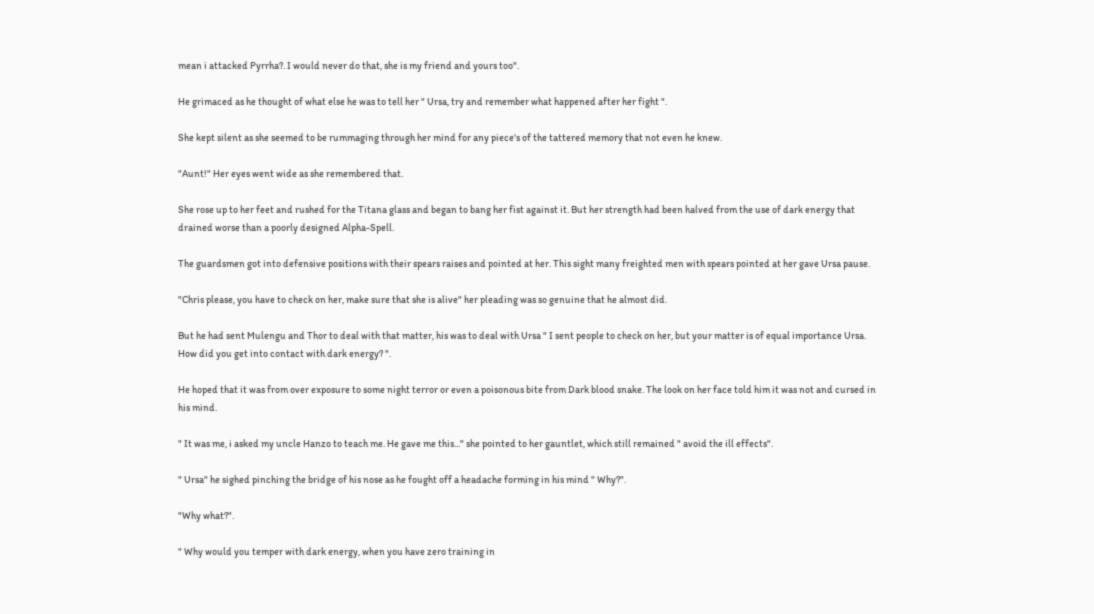mean i attacked Pyrrha?. I would never do that, she is my friend and yours too".

He grimaced as he thought of what else he was to tell her " Ursa, try and remember what happened after her fight ".

She kept silent as she seemed to be rummaging through her mind for any piece's of the tattered memory that not even he knew.

"Aunt!" Her eyes went wide as she remembered that.

She rose up to her feet and rushed for the Titana glass and began to bang her fist against it. But her strength had been halved from the use of dark energy that drained worse than a poorly designed Alpha-Spell.

The guardsmen got into defensive positions with their spears raises and pointed at her. This sight many freighted men with spears pointed at her gave Ursa pause.

"Chris please, you have to check on her, make sure that she is alive" her pleading was so genuine that he almost did.

But he had sent Mulengu and Thor to deal with that matter, his was to deal with Ursa " I sent people to check on her, but your matter is of equal importance Ursa. How did you get into contact with dark energy? ".

He hoped that it was from over exposure to some night terror or even a poisonous bite from Dark blood snake. The look on her face told him it was not and cursed in his mind.

" It was me, i asked my uncle Hanzo to teach me. He gave me this..." she pointed to her gauntlet, which still remained " avoid the ill effects".

" Ursa" he sighed pinching the bridge of his nose as he fought off a headache forming in his mind " Why?".

"Why what?".

" Why would you temper with dark energy, when you have zero training in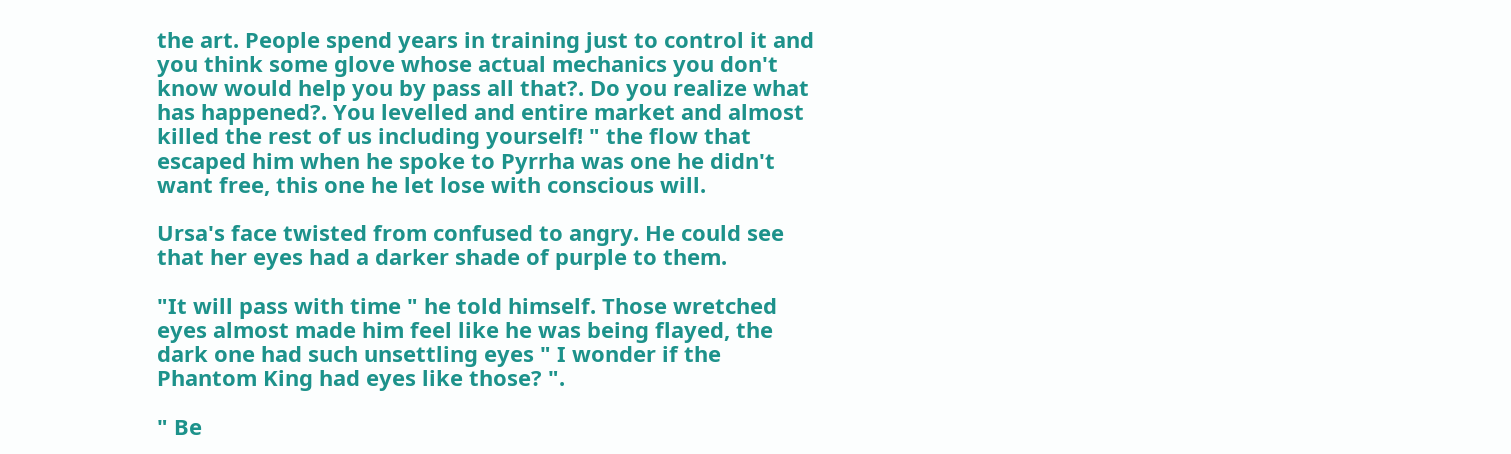the art. People spend years in training just to control it and you think some glove whose actual mechanics you don't know would help you by pass all that?. Do you realize what has happened?. You levelled and entire market and almost killed the rest of us including yourself! " the flow that escaped him when he spoke to Pyrrha was one he didn't want free, this one he let lose with conscious will.

Ursa's face twisted from confused to angry. He could see that her eyes had a darker shade of purple to them.

"It will pass with time " he told himself. Those wretched eyes almost made him feel like he was being flayed, the dark one had such unsettling eyes " I wonder if the Phantom King had eyes like those? ".

" Be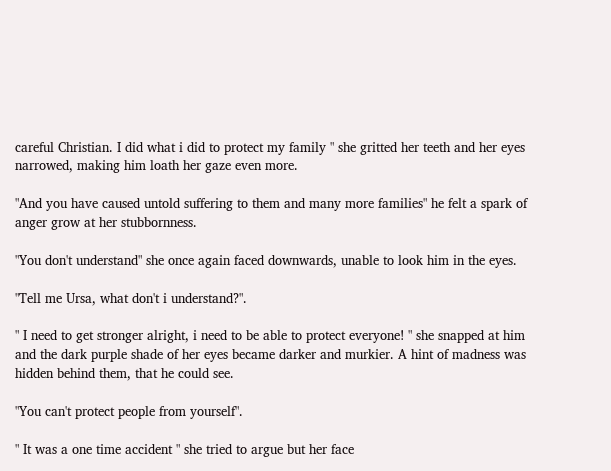careful Christian. I did what i did to protect my family " she gritted her teeth and her eyes narrowed, making him loath her gaze even more.

"And you have caused untold suffering to them and many more families" he felt a spark of anger grow at her stubbornness.

"You don't understand" she once again faced downwards, unable to look him in the eyes.

"Tell me Ursa, what don't i understand?".

" I need to get stronger alright, i need to be able to protect everyone! " she snapped at him and the dark purple shade of her eyes became darker and murkier. A hint of madness was hidden behind them, that he could see.

"You can't protect people from yourself".

" It was a one time accident " she tried to argue but her face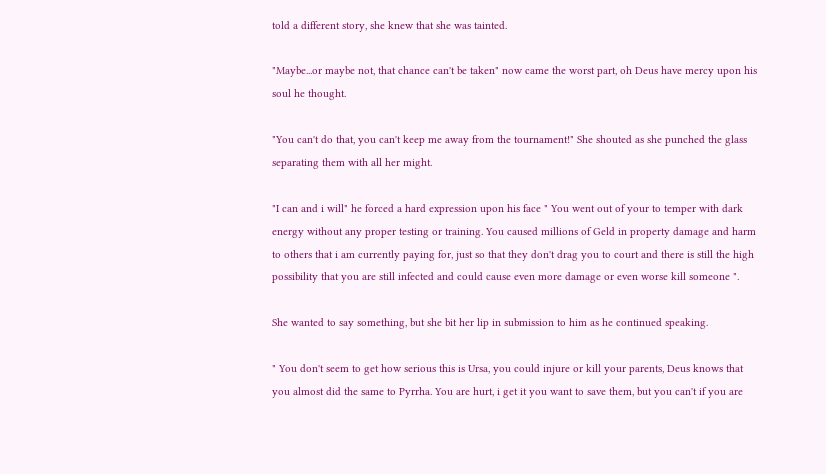told a different story, she knew that she was tainted.

"Maybe...or maybe not, that chance can't be taken" now came the worst part, oh Deus have mercy upon his soul he thought.

"You can't do that, you can't keep me away from the tournament!" She shouted as she punched the glass separating them with all her might.

"I can and i will" he forced a hard expression upon his face " You went out of your to temper with dark energy without any proper testing or training. You caused millions of Geld in property damage and harm to others that i am currently paying for, just so that they don't drag you to court and there is still the high possibility that you are still infected and could cause even more damage or even worse kill someone ".

She wanted to say something, but she bit her lip in submission to him as he continued speaking.

" You don't seem to get how serious this is Ursa, you could injure or kill your parents, Deus knows that you almost did the same to Pyrrha. You are hurt, i get it you want to save them, but you can't if you are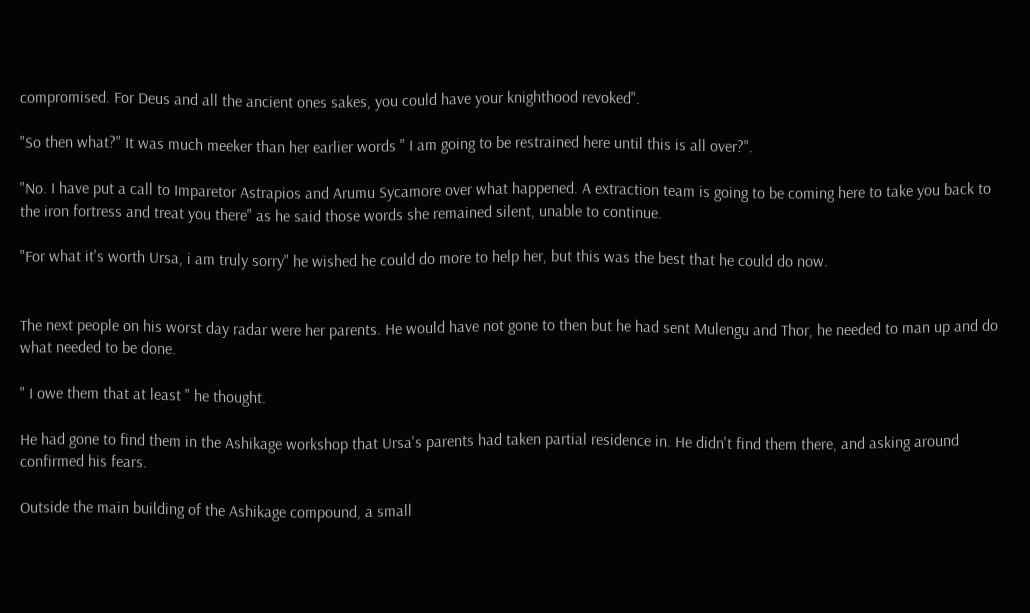compromised. For Deus and all the ancient ones sakes, you could have your knighthood revoked".

"So then what?" It was much meeker than her earlier words " I am going to be restrained here until this is all over?".

"No. I have put a call to Imparetor Astrapios and Arumu Sycamore over what happened. A extraction team is going to be coming here to take you back to the iron fortress and treat you there" as he said those words she remained silent, unable to continue.

"For what it's worth Ursa, i am truly sorry" he wished he could do more to help her, but this was the best that he could do now.


The next people on his worst day radar were her parents. He would have not gone to then but he had sent Mulengu and Thor, he needed to man up and do what needed to be done.

" I owe them that at least " he thought.

He had gone to find them in the Ashikage workshop that Ursa's parents had taken partial residence in. He didn't find them there, and asking around confirmed his fears.

Outside the main building of the Ashikage compound, a small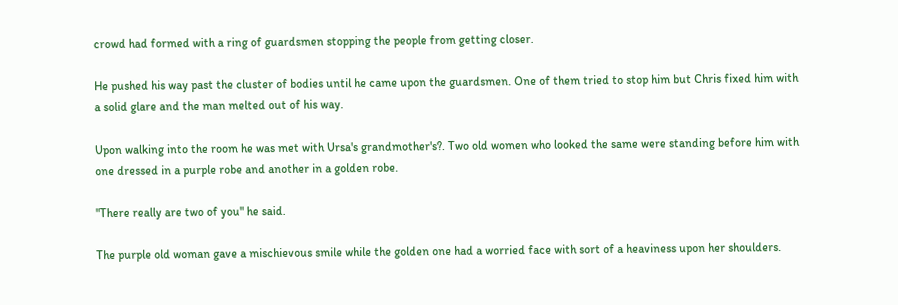crowd had formed with a ring of guardsmen stopping the people from getting closer.

He pushed his way past the cluster of bodies until he came upon the guardsmen. One of them tried to stop him but Chris fixed him with a solid glare and the man melted out of his way.

Upon walking into the room he was met with Ursa's grandmother's?. Two old women who looked the same were standing before him with one dressed in a purple robe and another in a golden robe.

"There really are two of you" he said.

The purple old woman gave a mischievous smile while the golden one had a worried face with sort of a heaviness upon her shoulders.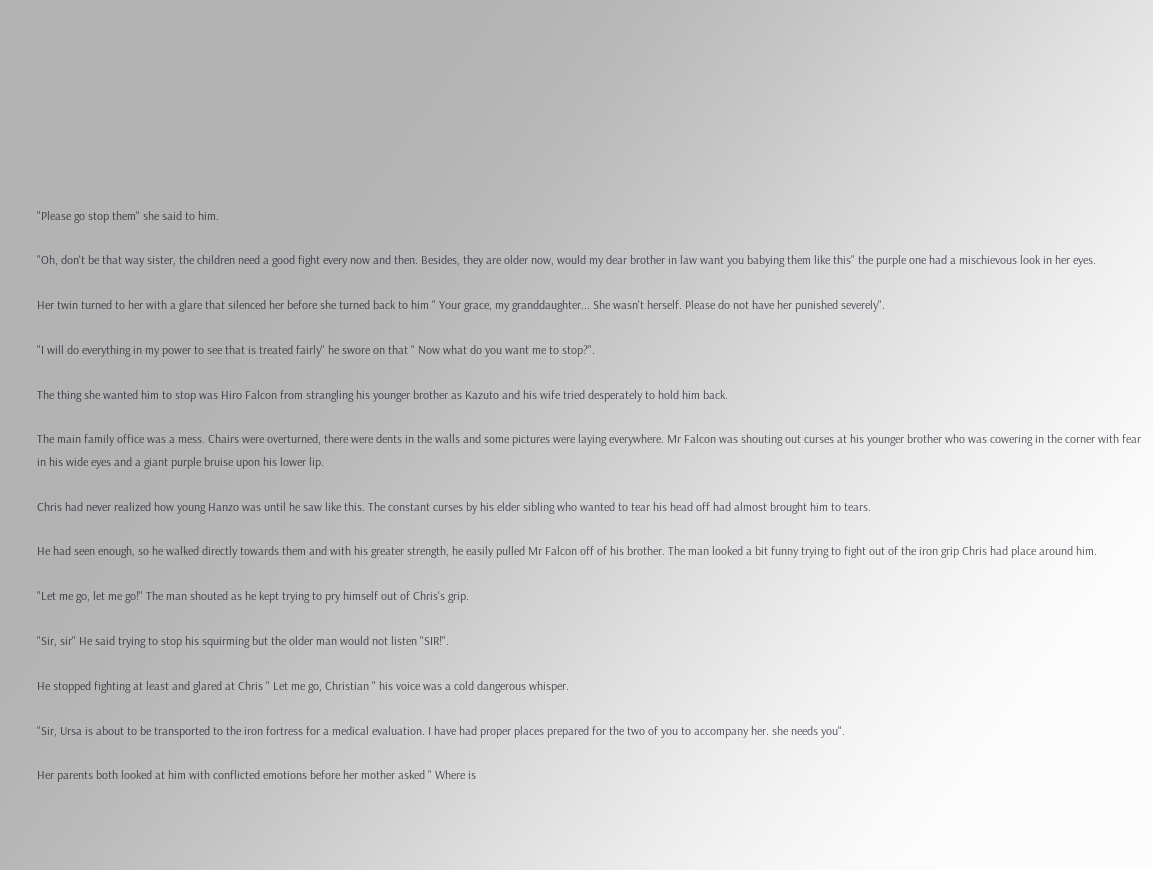"Please go stop them" she said to him.

"Oh, don't be that way sister, the children need a good fight every now and then. Besides, they are older now, would my dear brother in law want you babying them like this" the purple one had a mischievous look in her eyes.

Her twin turned to her with a glare that silenced her before she turned back to him " Your grace, my granddaughter... She wasn't herself. Please do not have her punished severely".

"I will do everything in my power to see that is treated fairly" he swore on that " Now what do you want me to stop?".

The thing she wanted him to stop was Hiro Falcon from strangling his younger brother as Kazuto and his wife tried desperately to hold him back.

The main family office was a mess. Chairs were overturned, there were dents in the walls and some pictures were laying everywhere. Mr Falcon was shouting out curses at his younger brother who was cowering in the corner with fear in his wide eyes and a giant purple bruise upon his lower lip.

Chris had never realized how young Hanzo was until he saw like this. The constant curses by his elder sibling who wanted to tear his head off had almost brought him to tears.

He had seen enough, so he walked directly towards them and with his greater strength, he easily pulled Mr Falcon off of his brother. The man looked a bit funny trying to fight out of the iron grip Chris had place around him.

"Let me go, let me go!" The man shouted as he kept trying to pry himself out of Chris's grip.

"Sir, sir" He said trying to stop his squirming but the older man would not listen "SIR!".

He stopped fighting at least and glared at Chris " Let me go, Christian " his voice was a cold dangerous whisper.

"Sir, Ursa is about to be transported to the iron fortress for a medical evaluation. I have had proper places prepared for the two of you to accompany her. she needs you".

Her parents both looked at him with conflicted emotions before her mother asked " Where is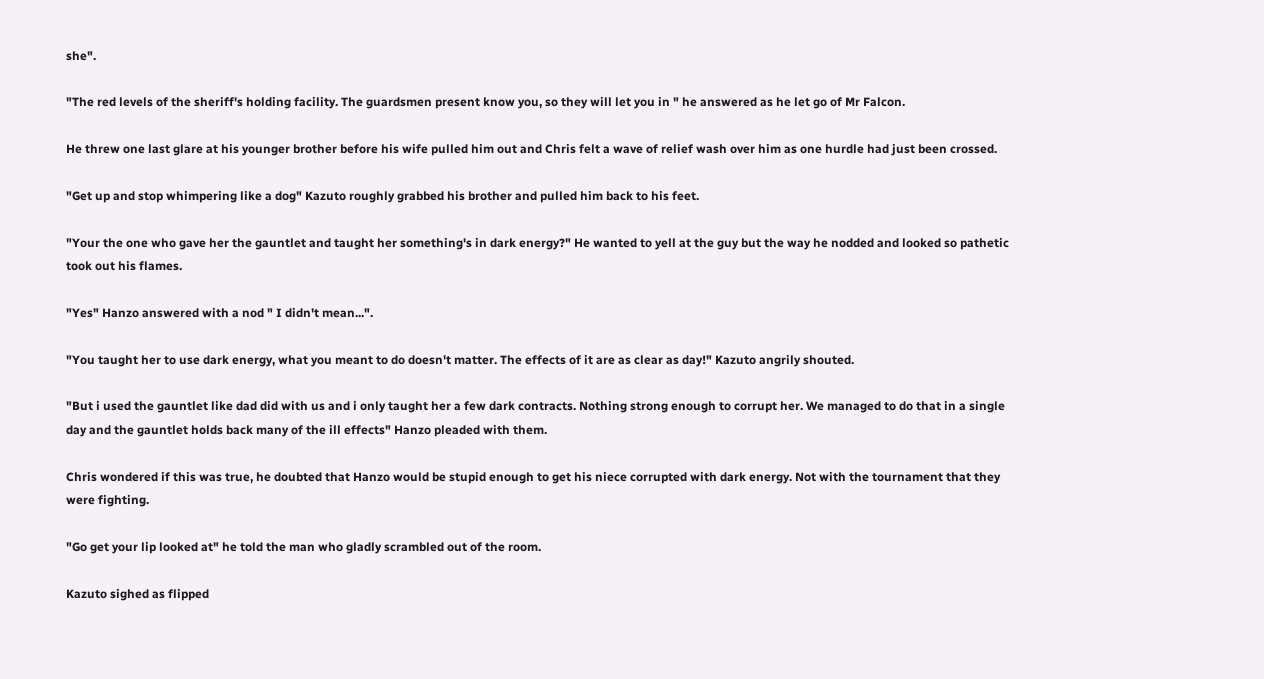she".

"The red levels of the sheriff's holding facility. The guardsmen present know you, so they will let you in " he answered as he let go of Mr Falcon.

He threw one last glare at his younger brother before his wife pulled him out and Chris felt a wave of relief wash over him as one hurdle had just been crossed.

"Get up and stop whimpering like a dog" Kazuto roughly grabbed his brother and pulled him back to his feet.

"Your the one who gave her the gauntlet and taught her something's in dark energy?" He wanted to yell at the guy but the way he nodded and looked so pathetic took out his flames.

"Yes" Hanzo answered with a nod " I didn't mean...".

"You taught her to use dark energy, what you meant to do doesn't matter. The effects of it are as clear as day!" Kazuto angrily shouted.

"But i used the gauntlet like dad did with us and i only taught her a few dark contracts. Nothing strong enough to corrupt her. We managed to do that in a single day and the gauntlet holds back many of the ill effects" Hanzo pleaded with them.

Chris wondered if this was true, he doubted that Hanzo would be stupid enough to get his niece corrupted with dark energy. Not with the tournament that they were fighting.

"Go get your lip looked at" he told the man who gladly scrambled out of the room.

Kazuto sighed as flipped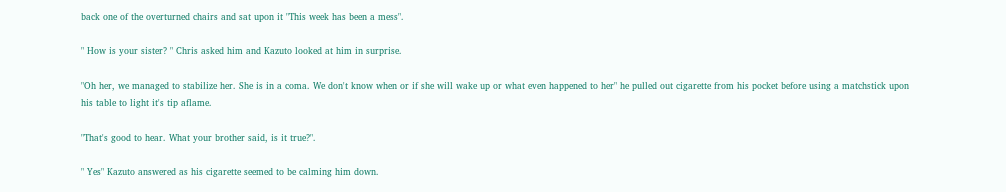back one of the overturned chairs and sat upon it "This week has been a mess".

" How is your sister? " Chris asked him and Kazuto looked at him in surprise.

"Oh her, we managed to stabilize her. She is in a coma. We don't know when or if she will wake up or what even happened to her" he pulled out cigarette from his pocket before using a matchstick upon his table to light it's tip aflame.

"That's good to hear. What your brother said, is it true?".

" Yes" Kazuto answered as his cigarette seemed to be calming him down.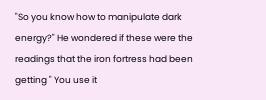"So you know how to manipulate dark energy?" He wondered if these were the readings that the iron fortress had been getting " You use it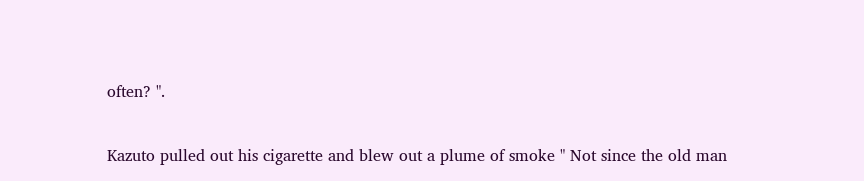often? ".

Kazuto pulled out his cigarette and blew out a plume of smoke " Not since the old man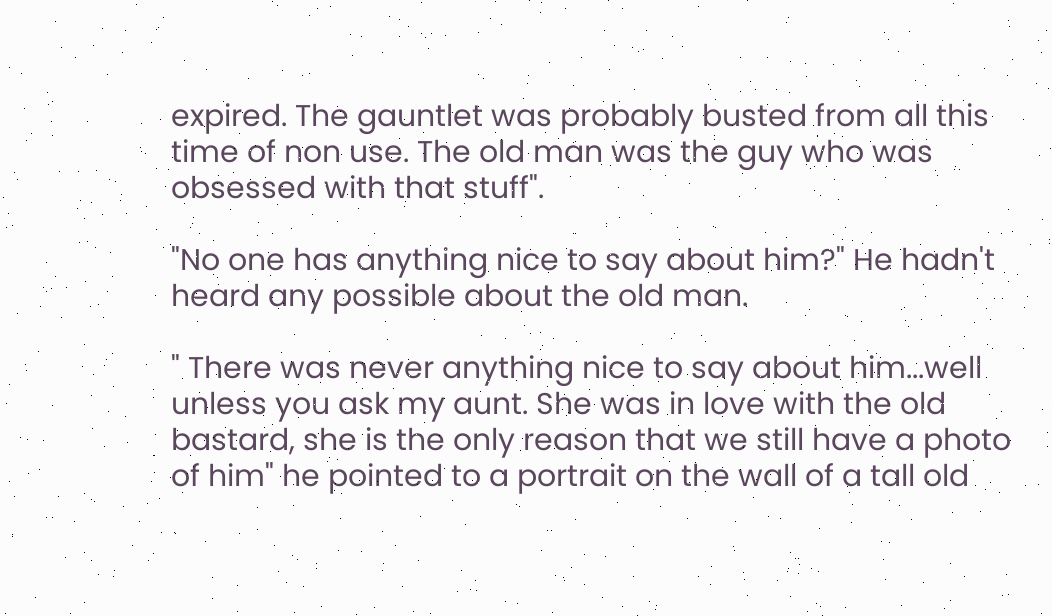expired. The gauntlet was probably busted from all this time of non use. The old man was the guy who was obsessed with that stuff".

"No one has anything nice to say about him?" He hadn't heard any possible about the old man.

" There was never anything nice to say about him...well unless you ask my aunt. She was in love with the old bastard, she is the only reason that we still have a photo of him" he pointed to a portrait on the wall of a tall old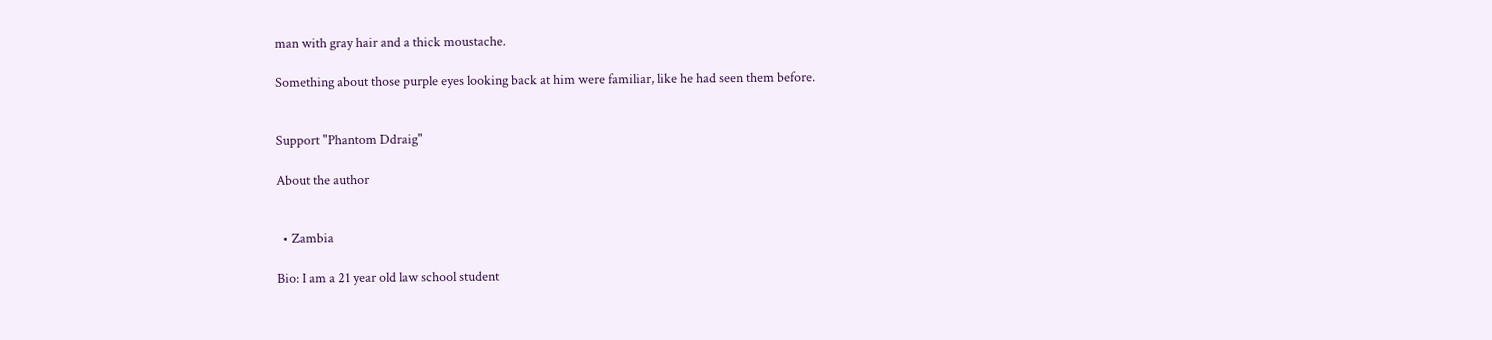man with gray hair and a thick moustache.

Something about those purple eyes looking back at him were familiar, like he had seen them before.


Support "Phantom Ddraig"

About the author


  • Zambia

Bio: I am a 21 year old law school student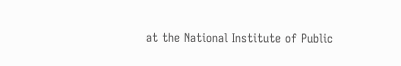at the National Institute of Public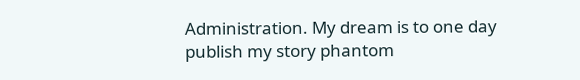Administration. My dream is to one day publish my story phantom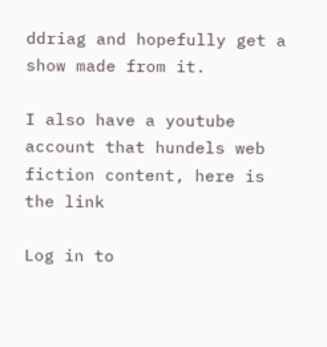ddriag and hopefully get a show made from it.

I also have a youtube account that hundels web fiction content, here is the link

Log in to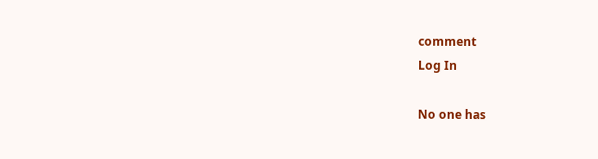comment
Log In

No one has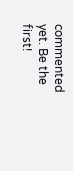commented yet. Be the first!